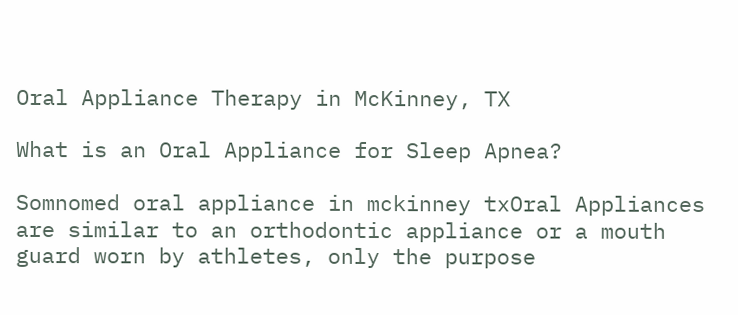Oral Appliance Therapy in McKinney, TX

What is an Oral Appliance for Sleep Apnea?

Somnomed oral appliance in mckinney txOral Appliances are similar to an orthodontic appliance or a mouth guard worn by athletes, only the purpose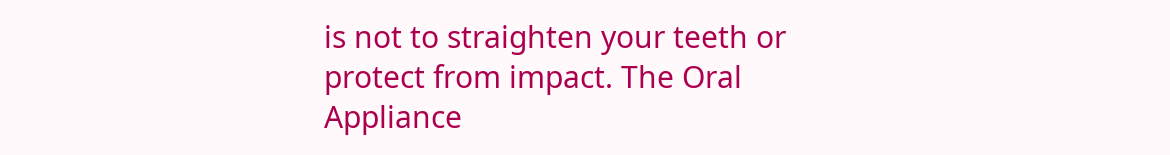is not to straighten your teeth or protect from impact. The Oral Appliance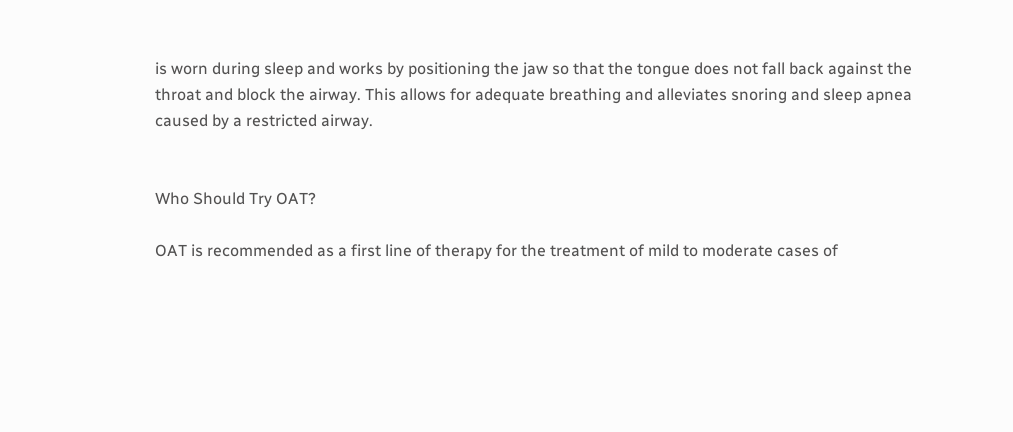is worn during sleep and works by positioning the jaw so that the tongue does not fall back against the throat and block the airway. This allows for adequate breathing and alleviates snoring and sleep apnea caused by a restricted airway.


Who Should Try OAT?

OAT is recommended as a first line of therapy for the treatment of mild to moderate cases of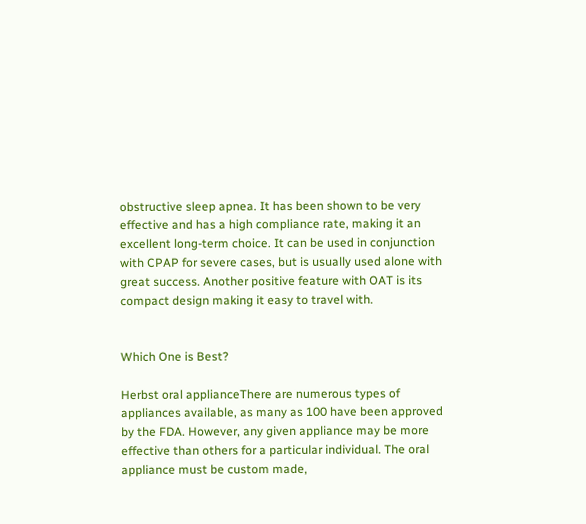obstructive sleep apnea. It has been shown to be very effective and has a high compliance rate, making it an excellent long-term choice. It can be used in conjunction with CPAP for severe cases, but is usually used alone with great success. Another positive feature with OAT is its compact design making it easy to travel with.


Which One is Best?

Herbst oral applianceThere are numerous types of appliances available, as many as 100 have been approved by the FDA. However, any given appliance may be more effective than others for a particular individual. The oral appliance must be custom made,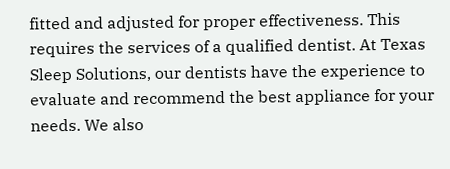fitted and adjusted for proper effectiveness. This requires the services of a qualified dentist. At Texas Sleep Solutions, our dentists have the experience to evaluate and recommend the best appliance for your needs. We also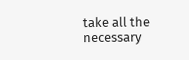take all the necessary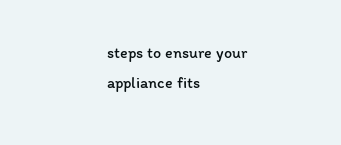steps to ensure your appliance fits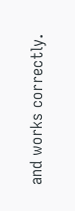and works correctly.